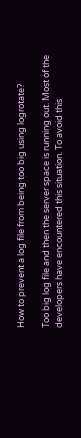How to prevent a log file from being too big using logrotate?

Too big log file and then the server space is running out. Most of the developers have encountered this situation. To avoid this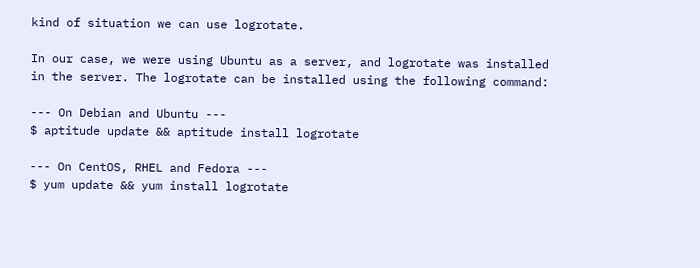kind of situation we can use logrotate.

In our case, we were using Ubuntu as a server, and logrotate was installed in the server. The logrotate can be installed using the following command:

--- On Debian and Ubuntu ---
$ aptitude update && aptitude install logrotate

--- On CentOS, RHEL and Fedora ---
$ yum update && yum install logrotate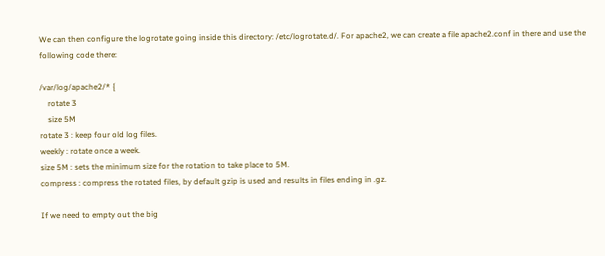We can then configure the logrotate going inside this directory: /etc/logrotate.d/. For apache2, we can create a file apache2.conf in there and use the following code there:

/var/log/apache2/* {
    rotate 3
    size 5M
rotate 3 : keep four old log files.
weekly : rotate once a week.
size 5M : sets the minimum size for the rotation to take place to 5M.
compress : compress the rotated files, by default gzip is used and results in files ending in .gz.

If we need to empty out the big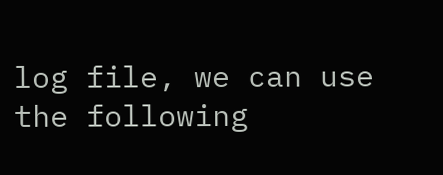log file, we can use the following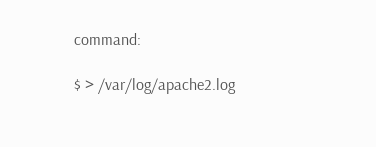command:

$ > /var/log/apache2.log